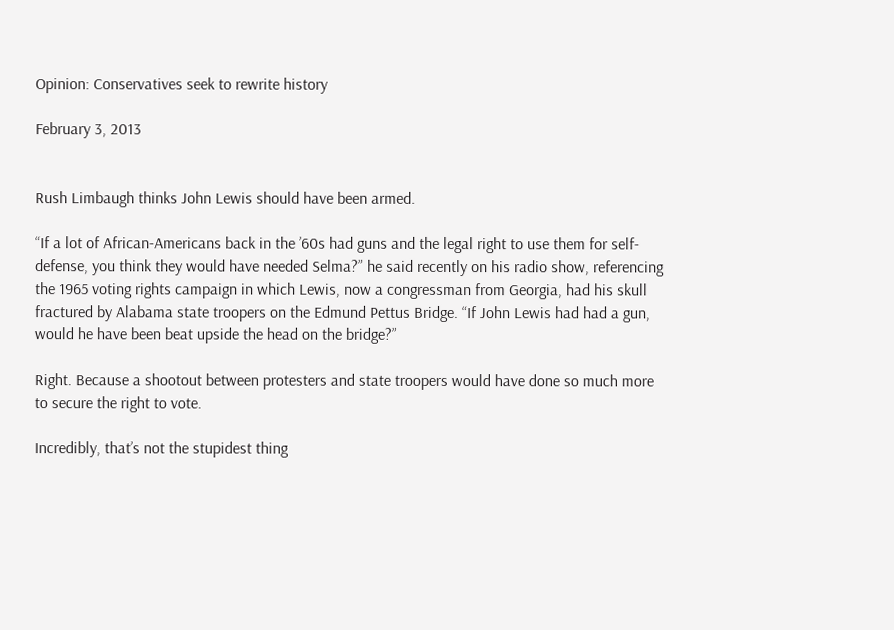Opinion: Conservatives seek to rewrite history

February 3, 2013


Rush Limbaugh thinks John Lewis should have been armed.

“If a lot of African-Americans back in the ’60s had guns and the legal right to use them for self-defense, you think they would have needed Selma?” he said recently on his radio show, referencing the 1965 voting rights campaign in which Lewis, now a congressman from Georgia, had his skull fractured by Alabama state troopers on the Edmund Pettus Bridge. “If John Lewis had had a gun, would he have been beat upside the head on the bridge?”

Right. Because a shootout between protesters and state troopers would have done so much more to secure the right to vote.

Incredibly, that’s not the stupidest thing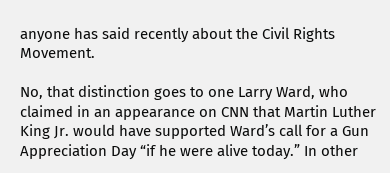anyone has said recently about the Civil Rights Movement.

No, that distinction goes to one Larry Ward, who claimed in an appearance on CNN that Martin Luther King Jr. would have supported Ward’s call for a Gun Appreciation Day “if he were alive today.” In other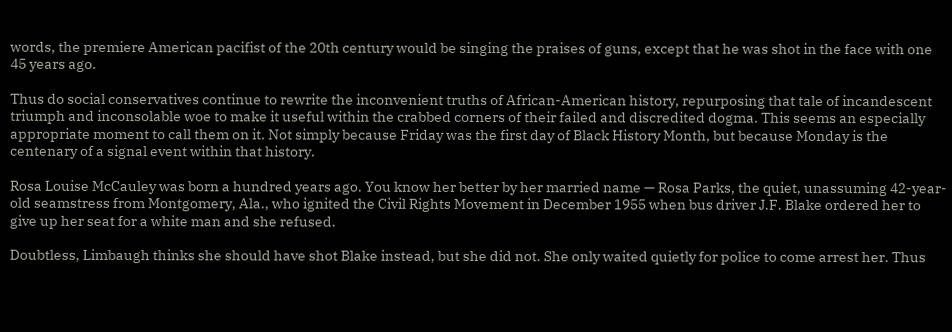words, the premiere American pacifist of the 20th century would be singing the praises of guns, except that he was shot in the face with one 45 years ago.

Thus do social conservatives continue to rewrite the inconvenient truths of African-American history, repurposing that tale of incandescent triumph and inconsolable woe to make it useful within the crabbed corners of their failed and discredited dogma. This seems an especially appropriate moment to call them on it. Not simply because Friday was the first day of Black History Month, but because Monday is the centenary of a signal event within that history.

Rosa Louise McCauley was born a hundred years ago. You know her better by her married name — Rosa Parks, the quiet, unassuming 42-year-old seamstress from Montgomery, Ala., who ignited the Civil Rights Movement in December 1955 when bus driver J.F. Blake ordered her to give up her seat for a white man and she refused.

Doubtless, Limbaugh thinks she should have shot Blake instead, but she did not. She only waited quietly for police to come arrest her. Thus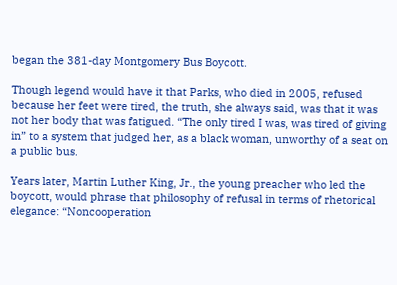began the 381-day Montgomery Bus Boycott.

Though legend would have it that Parks, who died in 2005, refused because her feet were tired, the truth, she always said, was that it was not her body that was fatigued. “The only tired I was, was tired of giving in” to a system that judged her, as a black woman, unworthy of a seat on a public bus.

Years later, Martin Luther King, Jr., the young preacher who led the boycott, would phrase that philosophy of refusal in terms of rhetorical elegance: “Noncooperation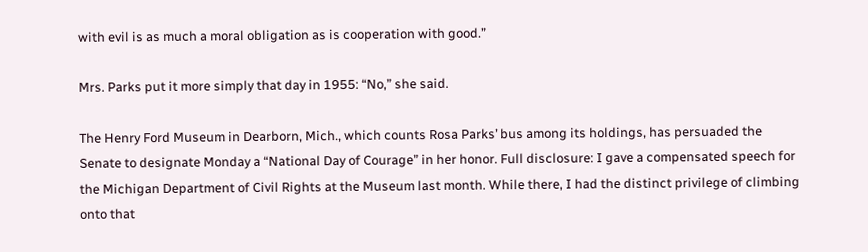with evil is as much a moral obligation as is cooperation with good.”

Mrs. Parks put it more simply that day in 1955: “No,” she said.

The Henry Ford Museum in Dearborn, Mich., which counts Rosa Parks’ bus among its holdings, has persuaded the Senate to designate Monday a “National Day of Courage” in her honor. Full disclosure: I gave a compensated speech for the Michigan Department of Civil Rights at the Museum last month. While there, I had the distinct privilege of climbing onto that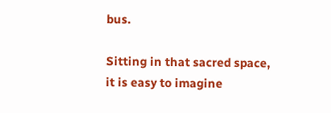bus.

Sitting in that sacred space, it is easy to imagine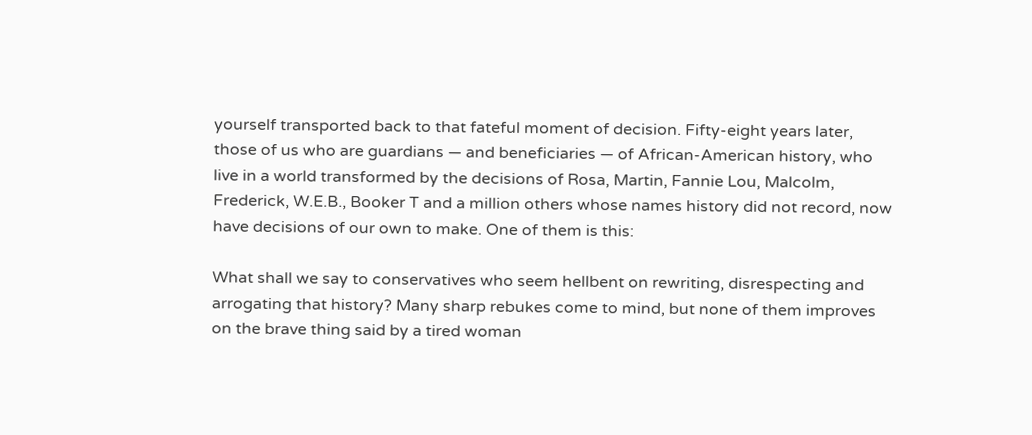yourself transported back to that fateful moment of decision. Fifty-eight years later, those of us who are guardians — and beneficiaries — of African-American history, who live in a world transformed by the decisions of Rosa, Martin, Fannie Lou, Malcolm, Frederick, W.E.B., Booker T and a million others whose names history did not record, now have decisions of our own to make. One of them is this:

What shall we say to conservatives who seem hellbent on rewriting, disrespecting and arrogating that history? Many sharp rebukes come to mind, but none of them improves on the brave thing said by a tired woman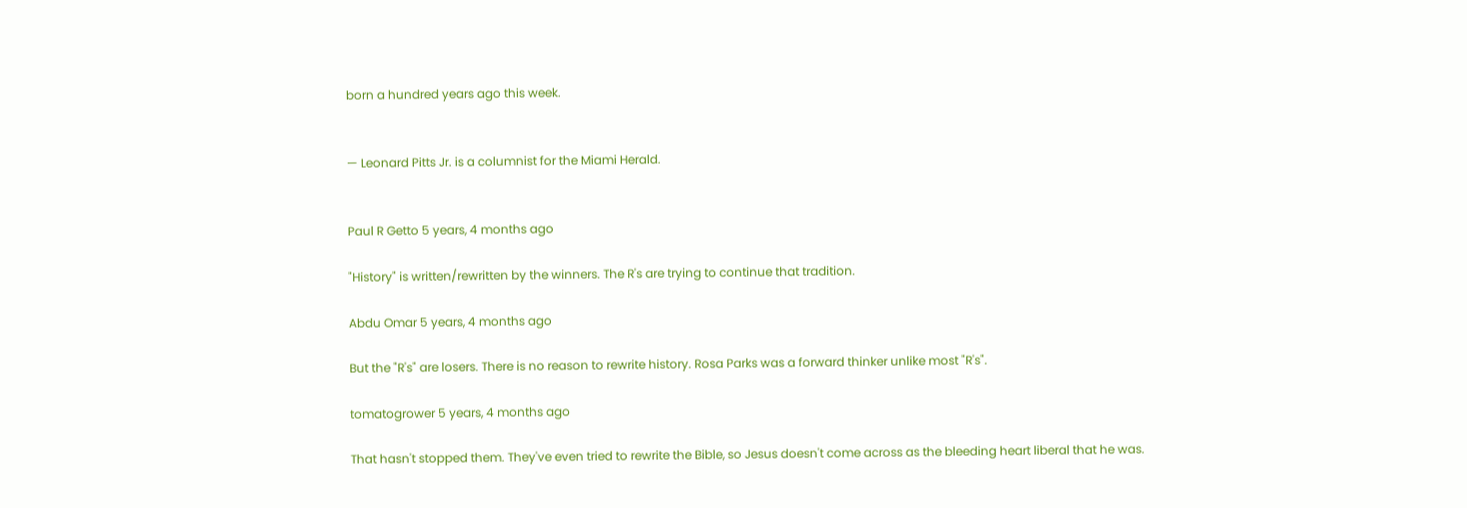born a hundred years ago this week.


— Leonard Pitts Jr. is a columnist for the Miami Herald.


Paul R Getto 5 years, 4 months ago

"History" is written/rewritten by the winners. The R's are trying to continue that tradition.

Abdu Omar 5 years, 4 months ago

But the "R's" are losers. There is no reason to rewrite history. Rosa Parks was a forward thinker unlike most "R's".

tomatogrower 5 years, 4 months ago

That hasn't stopped them. They've even tried to rewrite the Bible, so Jesus doesn't come across as the bleeding heart liberal that he was.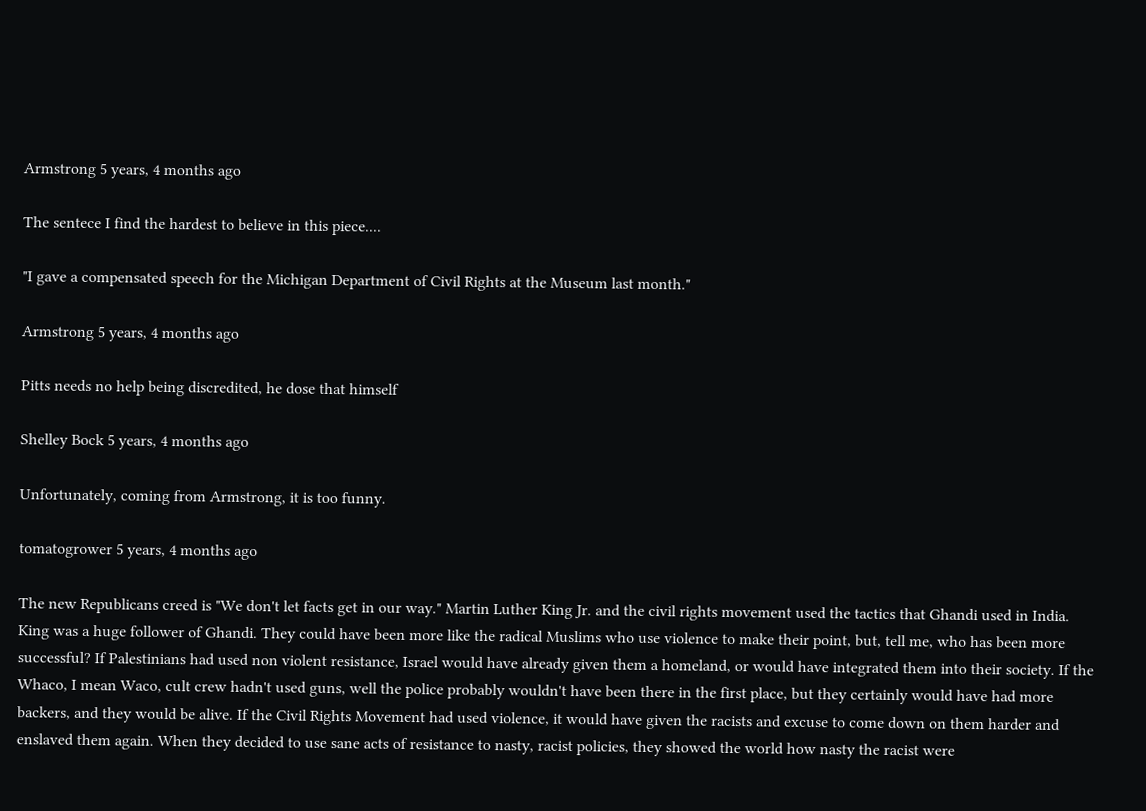Armstrong 5 years, 4 months ago

The sentece I find the hardest to believe in this piece....

"I gave a compensated speech for the Michigan Department of Civil Rights at the Museum last month."

Armstrong 5 years, 4 months ago

Pitts needs no help being discredited, he dose that himself

Shelley Bock 5 years, 4 months ago

Unfortunately, coming from Armstrong, it is too funny.

tomatogrower 5 years, 4 months ago

The new Republicans creed is "We don't let facts get in our way." Martin Luther King Jr. and the civil rights movement used the tactics that Ghandi used in India. King was a huge follower of Ghandi. They could have been more like the radical Muslims who use violence to make their point, but, tell me, who has been more successful? If Palestinians had used non violent resistance, Israel would have already given them a homeland, or would have integrated them into their society. If the Whaco, I mean Waco, cult crew hadn't used guns, well the police probably wouldn't have been there in the first place, but they certainly would have had more backers, and they would be alive. If the Civil Rights Movement had used violence, it would have given the racists and excuse to come down on them harder and enslaved them again. When they decided to use sane acts of resistance to nasty, racist policies, they showed the world how nasty the racist were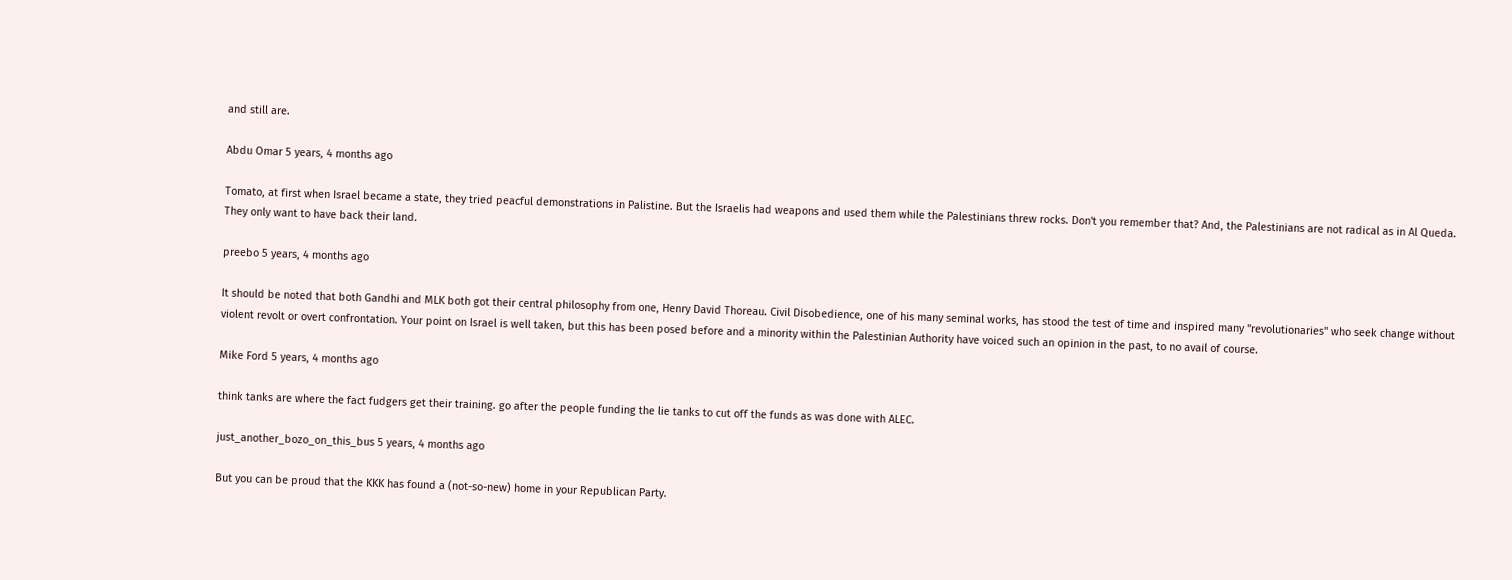and still are.

Abdu Omar 5 years, 4 months ago

Tomato, at first when Israel became a state, they tried peacful demonstrations in Palistine. But the Israelis had weapons and used them while the Palestinians threw rocks. Don't you remember that? And, the Palestinians are not radical as in Al Queda. They only want to have back their land.

preebo 5 years, 4 months ago

It should be noted that both Gandhi and MLK both got their central philosophy from one, Henry David Thoreau. Civil Disobedience, one of his many seminal works, has stood the test of time and inspired many "revolutionaries" who seek change without violent revolt or overt confrontation. Your point on Israel is well taken, but this has been posed before and a minority within the Palestinian Authority have voiced such an opinion in the past, to no avail of course.

Mike Ford 5 years, 4 months ago

think tanks are where the fact fudgers get their training. go after the people funding the lie tanks to cut off the funds as was done with ALEC.

just_another_bozo_on_this_bus 5 years, 4 months ago

But you can be proud that the KKK has found a (not-so-new) home in your Republican Party.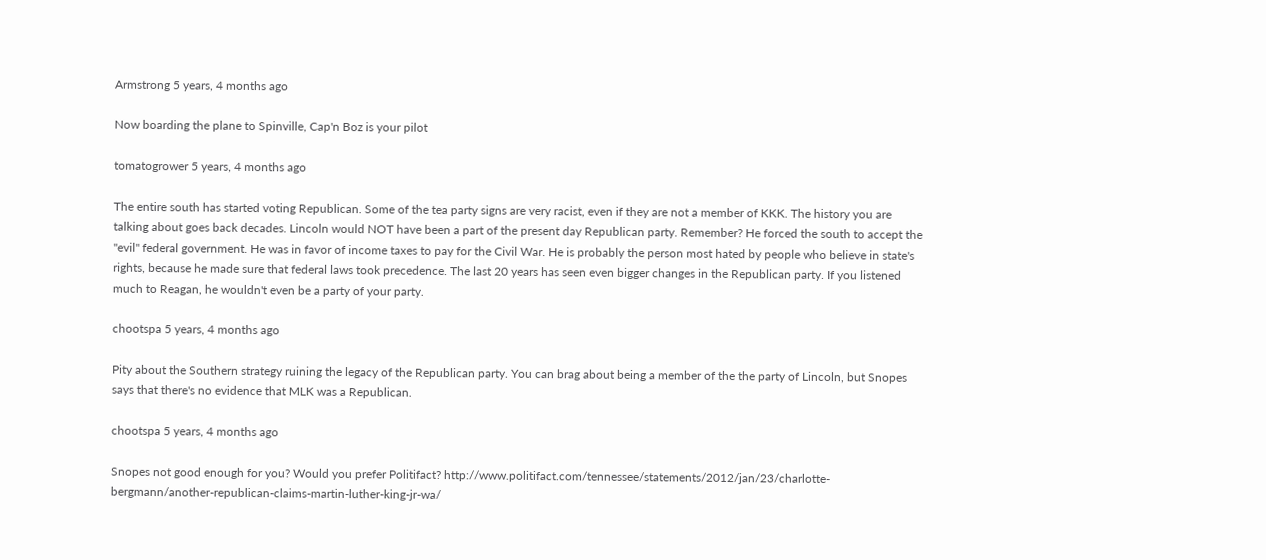Armstrong 5 years, 4 months ago

Now boarding the plane to Spinville, Cap'n Boz is your pilot

tomatogrower 5 years, 4 months ago

The entire south has started voting Republican. Some of the tea party signs are very racist, even if they are not a member of KKK. The history you are talking about goes back decades. Lincoln would NOT have been a part of the present day Republican party. Remember? He forced the south to accept the "evil" federal government. He was in favor of income taxes to pay for the Civil War. He is probably the person most hated by people who believe in state's rights, because he made sure that federal laws took precedence. The last 20 years has seen even bigger changes in the Republican party. If you listened much to Reagan, he wouldn't even be a party of your party.

chootspa 5 years, 4 months ago

Pity about the Southern strategy ruining the legacy of the Republican party. You can brag about being a member of the the party of Lincoln, but Snopes says that there's no evidence that MLK was a Republican.

chootspa 5 years, 4 months ago

Snopes not good enough for you? Would you prefer Politifact? http://www.politifact.com/tennessee/statements/2012/jan/23/charlotte-bergmann/another-republican-claims-martin-luther-king-jr-wa/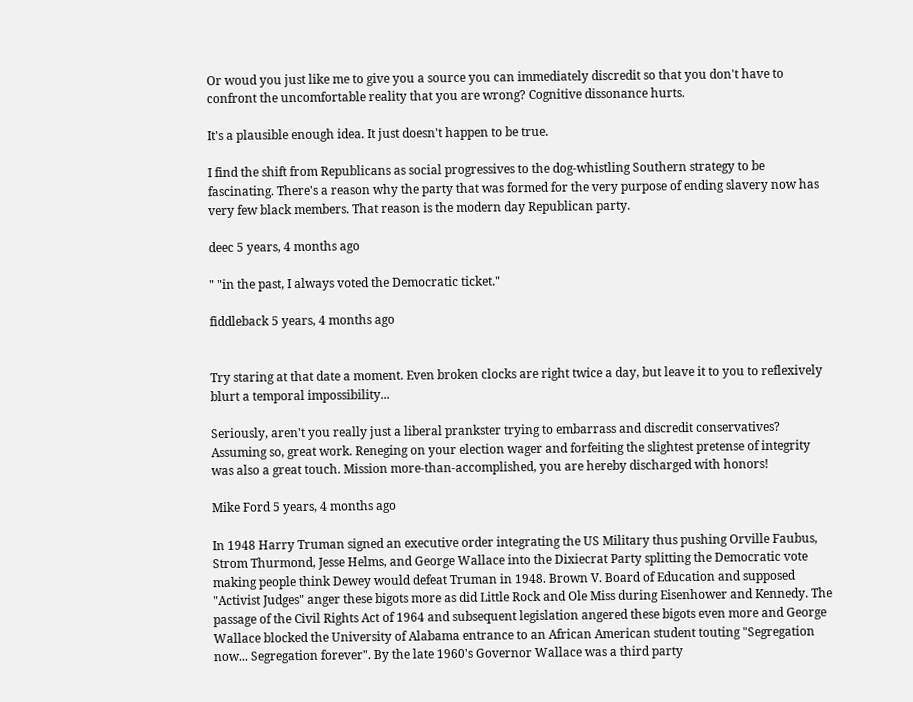Or woud you just like me to give you a source you can immediately discredit so that you don't have to confront the uncomfortable reality that you are wrong? Cognitive dissonance hurts.

It's a plausible enough idea. It just doesn't happen to be true.

I find the shift from Republicans as social progressives to the dog-whistling Southern strategy to be fascinating. There's a reason why the party that was formed for the very purpose of ending slavery now has very few black members. That reason is the modern day Republican party.

deec 5 years, 4 months ago

" "in the past, I always voted the Democratic ticket."

fiddleback 5 years, 4 months ago


Try staring at that date a moment. Even broken clocks are right twice a day, but leave it to you to reflexively blurt a temporal impossibility...

Seriously, aren't you really just a liberal prankster trying to embarrass and discredit conservatives? Assuming so, great work. Reneging on your election wager and forfeiting the slightest pretense of integrity was also a great touch. Mission more-than-accomplished, you are hereby discharged with honors!

Mike Ford 5 years, 4 months ago

In 1948 Harry Truman signed an executive order integrating the US Military thus pushing Orville Faubus, Strom Thurmond, Jesse Helms, and George Wallace into the Dixiecrat Party splitting the Democratic vote making people think Dewey would defeat Truman in 1948. Brown V. Board of Education and supposed "Activist Judges" anger these bigots more as did Little Rock and Ole Miss during Eisenhower and Kennedy. The passage of the Civil Rights Act of 1964 and subsequent legislation angered these bigots even more and George Wallace blocked the University of Alabama entrance to an African American student touting "Segregation now... Segregation forever". By the late 1960's Governor Wallace was a third party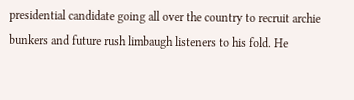presidential candidate going all over the country to recruit archie bunkers and future rush limbaugh listeners to his fold. He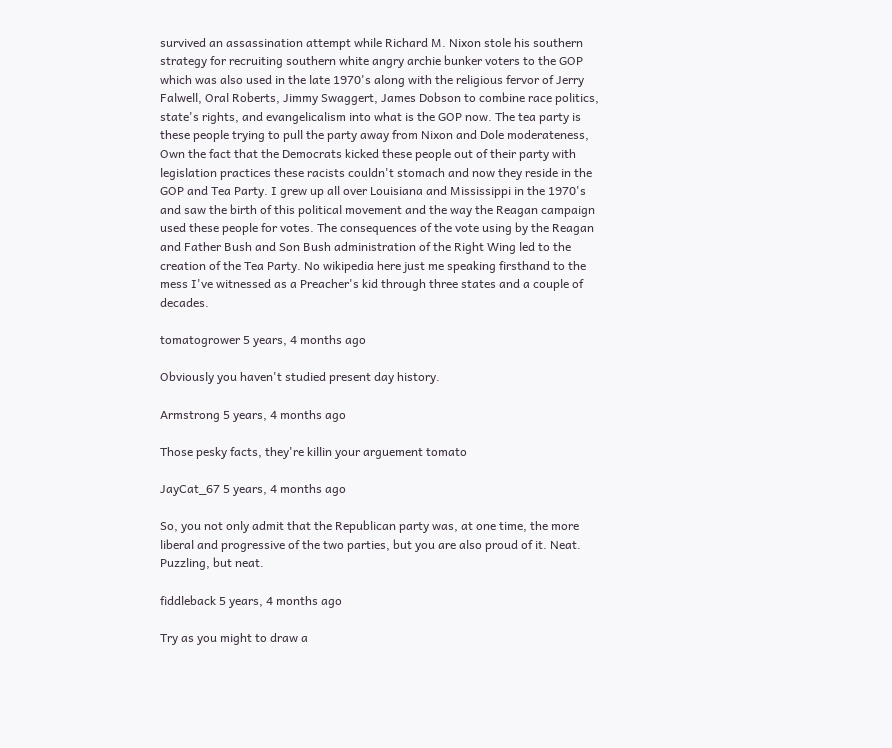survived an assassination attempt while Richard M. Nixon stole his southern strategy for recruiting southern white angry archie bunker voters to the GOP which was also used in the late 1970's along with the religious fervor of Jerry Falwell, Oral Roberts, Jimmy Swaggert, James Dobson to combine race politics, state's rights, and evangelicalism into what is the GOP now. The tea party is these people trying to pull the party away from Nixon and Dole moderateness, Own the fact that the Democrats kicked these people out of their party with legislation practices these racists couldn't stomach and now they reside in the GOP and Tea Party. I grew up all over Louisiana and Mississippi in the 1970's and saw the birth of this political movement and the way the Reagan campaign used these people for votes. The consequences of the vote using by the Reagan and Father Bush and Son Bush administration of the Right Wing led to the creation of the Tea Party. No wikipedia here just me speaking firsthand to the mess I've witnessed as a Preacher's kid through three states and a couple of decades.

tomatogrower 5 years, 4 months ago

Obviously you haven't studied present day history.

Armstrong 5 years, 4 months ago

Those pesky facts, they're killin your arguement tomato

JayCat_67 5 years, 4 months ago

So, you not only admit that the Republican party was, at one time, the more liberal and progressive of the two parties, but you are also proud of it. Neat. Puzzling, but neat.

fiddleback 5 years, 4 months ago

Try as you might to draw a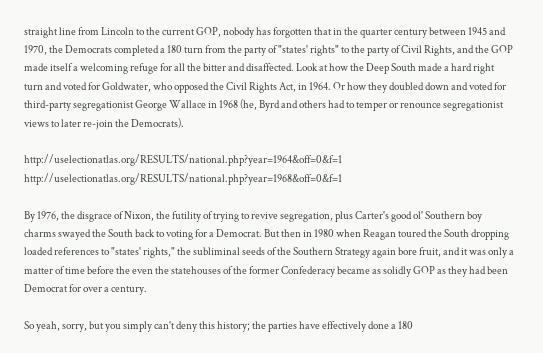straight line from Lincoln to the current GOP, nobody has forgotten that in the quarter century between 1945 and 1970, the Democrats completed a 180 turn from the party of "states' rights" to the party of Civil Rights, and the GOP made itself a welcoming refuge for all the bitter and disaffected. Look at how the Deep South made a hard right turn and voted for Goldwater, who opposed the Civil Rights Act, in 1964. Or how they doubled down and voted for third-party segregationist George Wallace in 1968 (he, Byrd and others had to temper or renounce segregationist views to later re-join the Democrats).

http://uselectionatlas.org/RESULTS/national.php?year=1964&off=0&f=1 http://uselectionatlas.org/RESULTS/national.php?year=1968&off=0&f=1

By 1976, the disgrace of Nixon, the futility of trying to revive segregation, plus Carter's good ol' Southern boy charms swayed the South back to voting for a Democrat. But then in 1980 when Reagan toured the South dropping loaded references to "states' rights," the subliminal seeds of the Southern Strategy again bore fruit, and it was only a matter of time before the even the statehouses of the former Confederacy became as solidly GOP as they had been Democrat for over a century.

So yeah, sorry, but you simply can't deny this history; the parties have effectively done a 180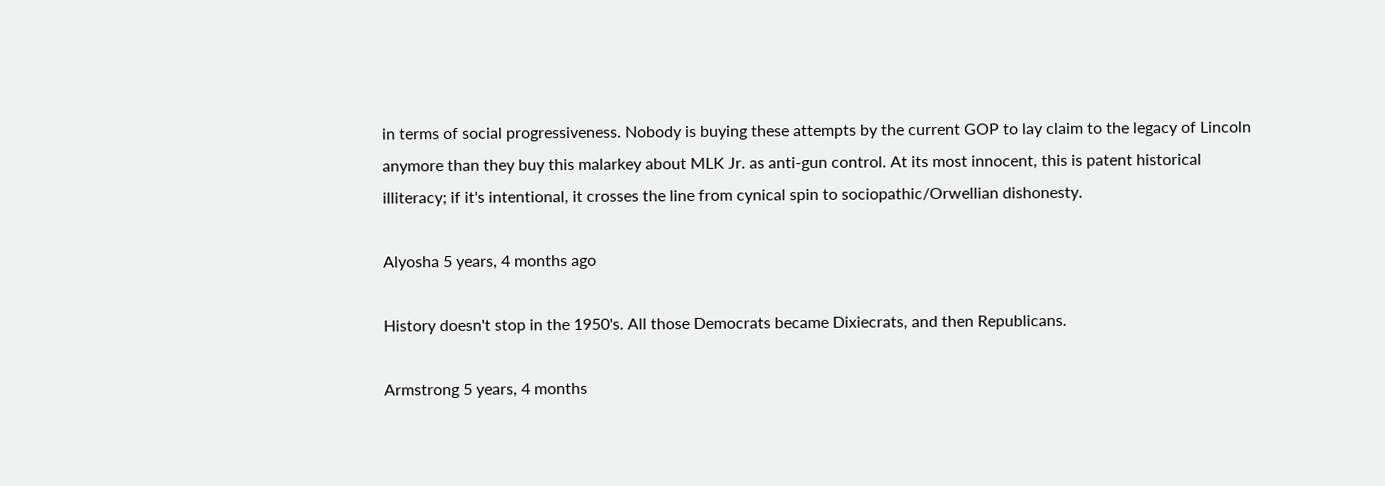in terms of social progressiveness. Nobody is buying these attempts by the current GOP to lay claim to the legacy of Lincoln anymore than they buy this malarkey about MLK Jr. as anti-gun control. At its most innocent, this is patent historical illiteracy; if it's intentional, it crosses the line from cynical spin to sociopathic/Orwellian dishonesty.

Alyosha 5 years, 4 months ago

History doesn't stop in the 1950's. All those Democrats became Dixiecrats, and then Republicans.

Armstrong 5 years, 4 months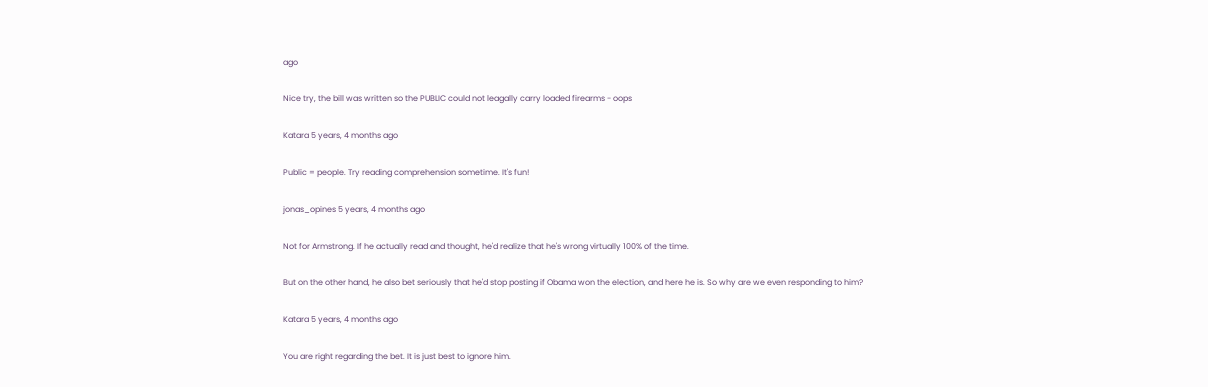ago

Nice try, the bill was written so the PUBLIC could not leagally carry loaded firearms - oops

Katara 5 years, 4 months ago

Public = people. Try reading comprehension sometime. It's fun!

jonas_opines 5 years, 4 months ago

Not for Armstrong. If he actually read and thought, he'd realize that he's wrong virtually 100% of the time.

But on the other hand, he also bet seriously that he'd stop posting if Obama won the election, and here he is. So why are we even responding to him?

Katara 5 years, 4 months ago

You are right regarding the bet. It is just best to ignore him.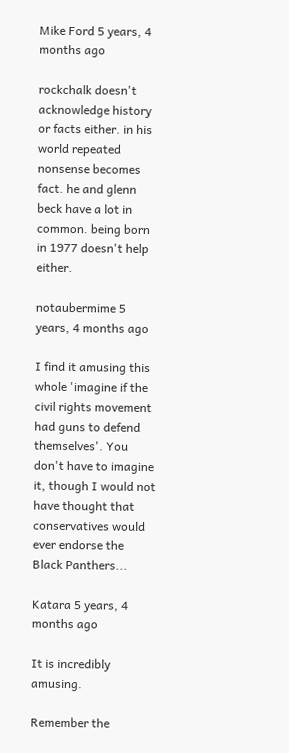Mike Ford 5 years, 4 months ago

rockchalk doesn't acknowledge history or facts either. in his world repeated nonsense becomes fact. he and glenn beck have a lot in common. being born in 1977 doesn't help either.

notaubermime 5 years, 4 months ago

I find it amusing this whole 'imagine if the civil rights movement had guns to defend themselves'. You don't have to imagine it, though I would not have thought that conservatives would ever endorse the Black Panthers...

Katara 5 years, 4 months ago

It is incredibly amusing.

Remember the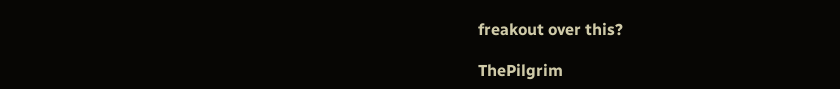freakout over this?

ThePilgrim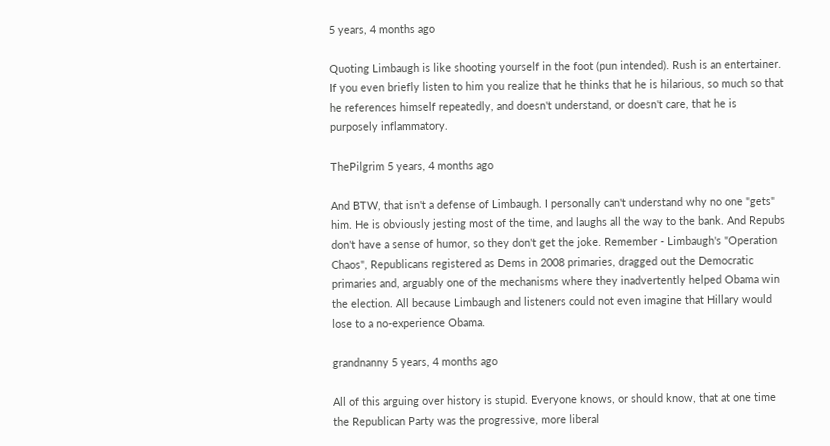5 years, 4 months ago

Quoting Limbaugh is like shooting yourself in the foot (pun intended). Rush is an entertainer. If you even briefly listen to him you realize that he thinks that he is hilarious, so much so that he references himself repeatedly, and doesn't understand, or doesn't care, that he is purposely inflammatory.

ThePilgrim 5 years, 4 months ago

And BTW, that isn't a defense of Limbaugh. I personally can't understand why no one "gets" him. He is obviously jesting most of the time, and laughs all the way to the bank. And Repubs don't have a sense of humor, so they don't get the joke. Remember - Limbaugh's "Operation Chaos", Republicans registered as Dems in 2008 primaries, dragged out the Democratic primaries and, arguably one of the mechanisms where they inadvertently helped Obama win the election. All because Limbaugh and listeners could not even imagine that Hillary would lose to a no-experience Obama.

grandnanny 5 years, 4 months ago

All of this arguing over history is stupid. Everyone knows, or should know, that at one time the Republican Party was the progressive, more liberal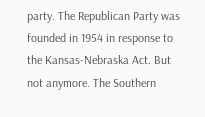party. The Republican Party was founded in 1954 in response to the Kansas-Nebraska Act. But not anymore. The Southern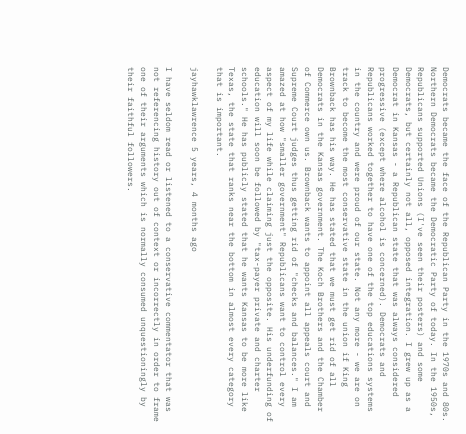Democrats became the face of the Republican Party in the 1970s and 80s. Northern Democrats became the Democratic Party of today. In the 1950s, Republicans supported Unions (I've seen their posters) and some Democrats, but certainly not all, opposed integration. I grew up as a Democrat in Kansas - a Republican state that was always considered progressive (except where alcohol is concerned). Democrats and Republicans worked together to have one of the top educations systems in the country and were proud of our state. Not any more - we are on track to become the most conservative state in the union if King Brownback has his way. He has stated that we must get rid of all Democrats in the Kansas government. The Koch Brothers and the Chamber of Commerce own us. Brownback wants to appoint all appeals court and Supreme Court judges thus getting rid of "checks and balances." I am amazed at how "smaller government" Republicans want to control every aspect of my life while claiming just the opposite. His underfunding of education will soon be followed by "tax-payer private and charter schools." He has publicly stated that he wants Kansas to be more like Texas, the state that ranks near the bottom in almost every category that is important.

jayhawklawrence 5 years, 4 months ago

I have seldom read or listened to a conservative commentator that was not referencing history out of context or incorrectly in order to frame one of their arguments which is normally consumed unquestioningly by their faithful followers.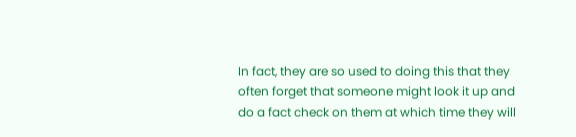In fact, they are so used to doing this that they often forget that someone might look it up and do a fact check on them at which time they will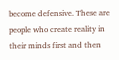become defensive. These are people who create reality in their minds first and then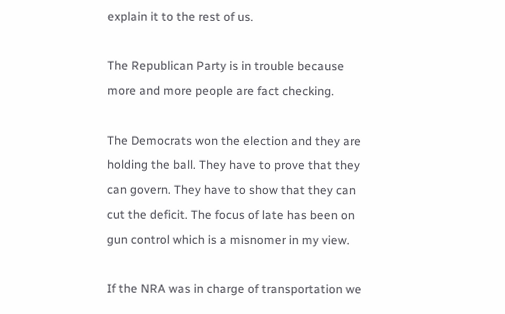explain it to the rest of us.

The Republican Party is in trouble because more and more people are fact checking.

The Democrats won the election and they are holding the ball. They have to prove that they can govern. They have to show that they can cut the deficit. The focus of late has been on gun control which is a misnomer in my view.

If the NRA was in charge of transportation we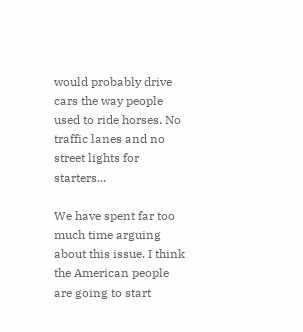would probably drive cars the way people used to ride horses. No traffic lanes and no street lights for starters...

We have spent far too much time arguing about this issue. I think the American people are going to start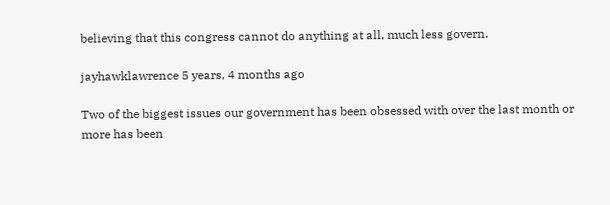believing that this congress cannot do anything at all, much less govern.

jayhawklawrence 5 years, 4 months ago

Two of the biggest issues our government has been obsessed with over the last month or more has been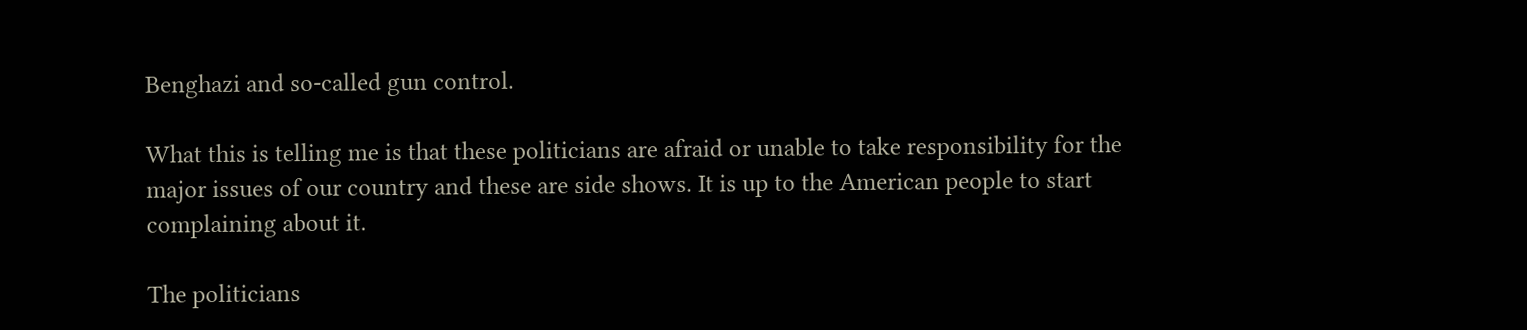Benghazi and so-called gun control.

What this is telling me is that these politicians are afraid or unable to take responsibility for the major issues of our country and these are side shows. It is up to the American people to start complaining about it.

The politicians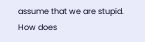assume that we are stupid. How does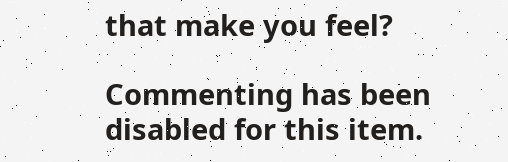that make you feel?

Commenting has been disabled for this item.